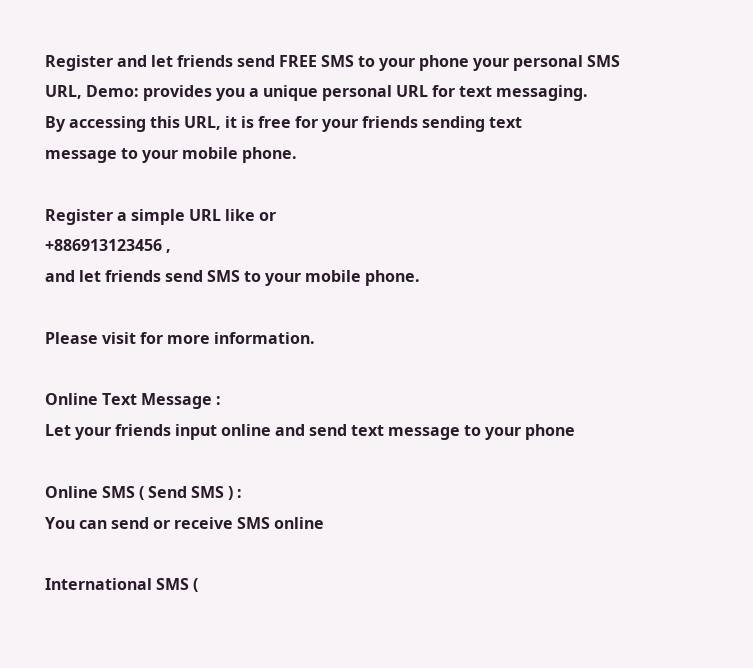Register and let friends send FREE SMS to your phone your personal SMS URL, Demo: provides you a unique personal URL for text messaging.
By accessing this URL, it is free for your friends sending text
message to your mobile phone.

Register a simple URL like or
+886913123456 ,
and let friends send SMS to your mobile phone.

Please visit for more information.

Online Text Message :
Let your friends input online and send text message to your phone

Online SMS ( Send SMS ) :
You can send or receive SMS online

International SMS (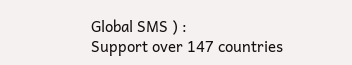Global SMS ) :
Support over 147 countries